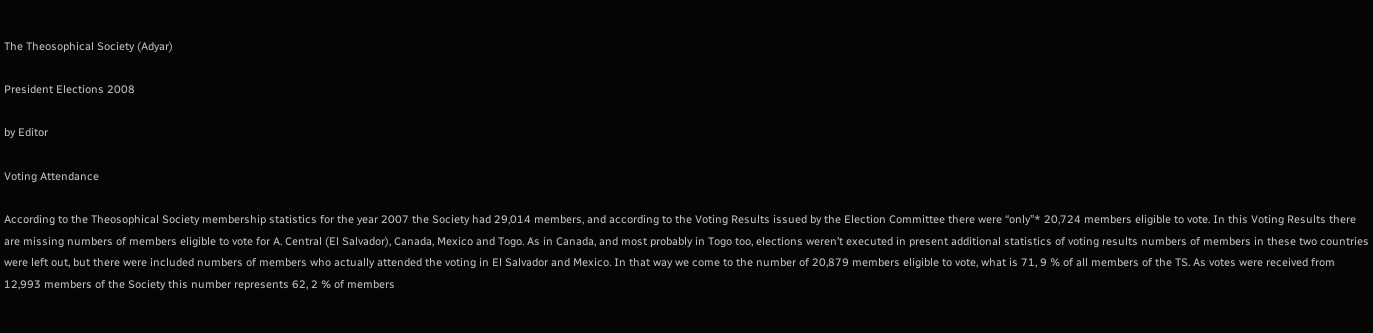The Theosophical Society (Adyar)

President Elections 2008

by Editor

Voting Attendance

According to the Theosophical Society membership statistics for the year 2007 the Society had 29,014 members, and according to the Voting Results issued by the Election Committee there were “only”* 20,724 members eligible to vote. In this Voting Results there are missing numbers of members eligible to vote for A. Central (El Salvador), Canada, Mexico and Togo. As in Canada, and most probably in Togo too, elections weren’t executed in present additional statistics of voting results numbers of members in these two countries were left out, but there were included numbers of members who actually attended the voting in El Salvador and Mexico. In that way we come to the number of 20,879 members eligible to vote, what is 71, 9 % of all members of the TS. As votes were received from 12,993 members of the Society this number represents 62, 2 % of members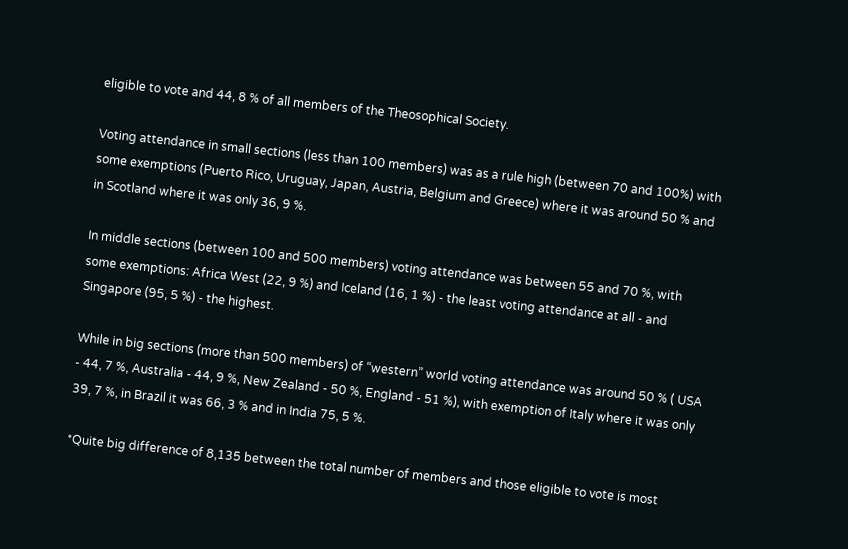eligible to vote and 44, 8 % of all members of the Theosophical Society.

Voting attendance in small sections (less than 100 members) was as a rule high (between 70 and 100%) with some exemptions (Puerto Rico, Uruguay, Japan, Austria, Belgium and Greece) where it was around 50 % and in Scotland where it was only 36, 9 %.

In middle sections (between 100 and 500 members) voting attendance was between 55 and 70 %, with some exemptions: Africa West (22, 9 %) and Iceland (16, 1 %) - the least voting attendance at all - and Singapore (95, 5 %) - the highest.

While in big sections (more than 500 members) of “western” world voting attendance was around 50 % ( USA - 44, 7 %, Australia - 44, 9 %, New Zealand - 50 %, England - 51 %), with exemption of Italy where it was only 39, 7 %, in Brazil it was 66, 3 % and in India 75, 5 %.

*Quite big difference of 8,135 between the total number of members and those eligible to vote is most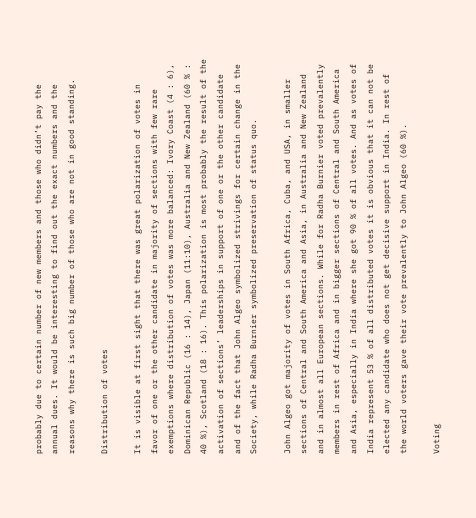probably due to certain number of new members and those who didn’t pay the annual dues. It would be interesting to find out the exact numbers and the reasons why there is such big number of those who are not in good standing.

Distribution of votes

It is visible at first sight that there was great polarization of votes in favor of one or the other candidate in majority of sections with few rare exemptions where distribution of votes was more balanced: Ivory Coast (4 : 6), Dominican Republic (16 : 14), Japan (11:10), Australia and New Zealand (60 % : 40 %), Scotland (18 : 16). This polarization is most probably the result of the activation of sections’ leaderships in support of one or the other candidate and of the fact that John Algeo symbolized strivings for certain change in the Society, while Radha Burnier symbolized preservation of status quo.

John Algeo got majority of votes in South Africa, Cuba, and USA, in smaller sections of Central and South America and Asia, in Australia and New Zealand and in almost all European sections. While for Radha Burnier voted prevalently members in rest of Africa and in bigger sections of Central and South America and Asia, especially in India where she got 90 % of all votes. And as votes of India represent 53 % of all distributed votes it is obvious that it can not be elected any candidate who does not get decisive support in India. In rest of the world voters gave their vote prevalently to John Algeo (60 %).

Voting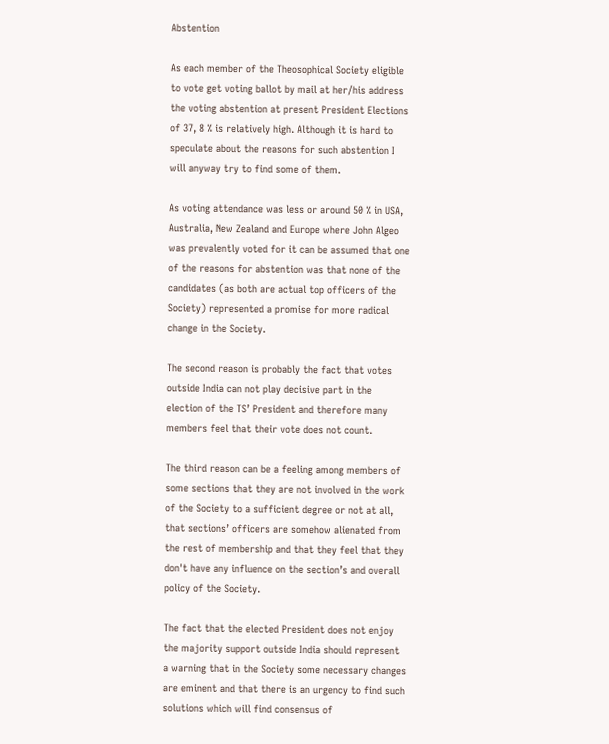Abstention

As each member of the Theosophical Society eligible to vote get voting ballot by mail at her/his address the voting abstention at present President Elections of 37, 8 % is relatively high. Although it is hard to speculate about the reasons for such abstention I will anyway try to find some of them.

As voting attendance was less or around 50 % in USA, Australia, New Zealand and Europe where John Algeo was prevalently voted for it can be assumed that one of the reasons for abstention was that none of the candidates (as both are actual top officers of the Society) represented a promise for more radical change in the Society.

The second reason is probably the fact that votes outside India can not play decisive part in the election of the TS’ President and therefore many members feel that their vote does not count.

The third reason can be a feeling among members of some sections that they are not involved in the work of the Society to a sufficient degree or not at all, that sections’ officers are somehow alienated from the rest of membership and that they feel that they don't have any influence on the section’s and overall policy of the Society.

The fact that the elected President does not enjoy the majority support outside India should represent a warning that in the Society some necessary changes are eminent and that there is an urgency to find such solutions which will find consensus of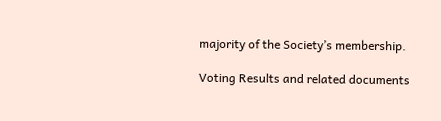majority of the Society’s membership.

Voting Results and related documents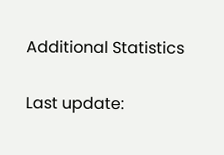Additional Statistics

Last update: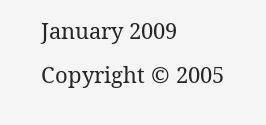January 2009
Copyright © 2005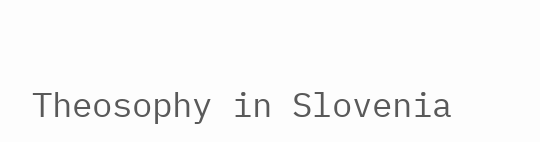Theosophy in Slovenia